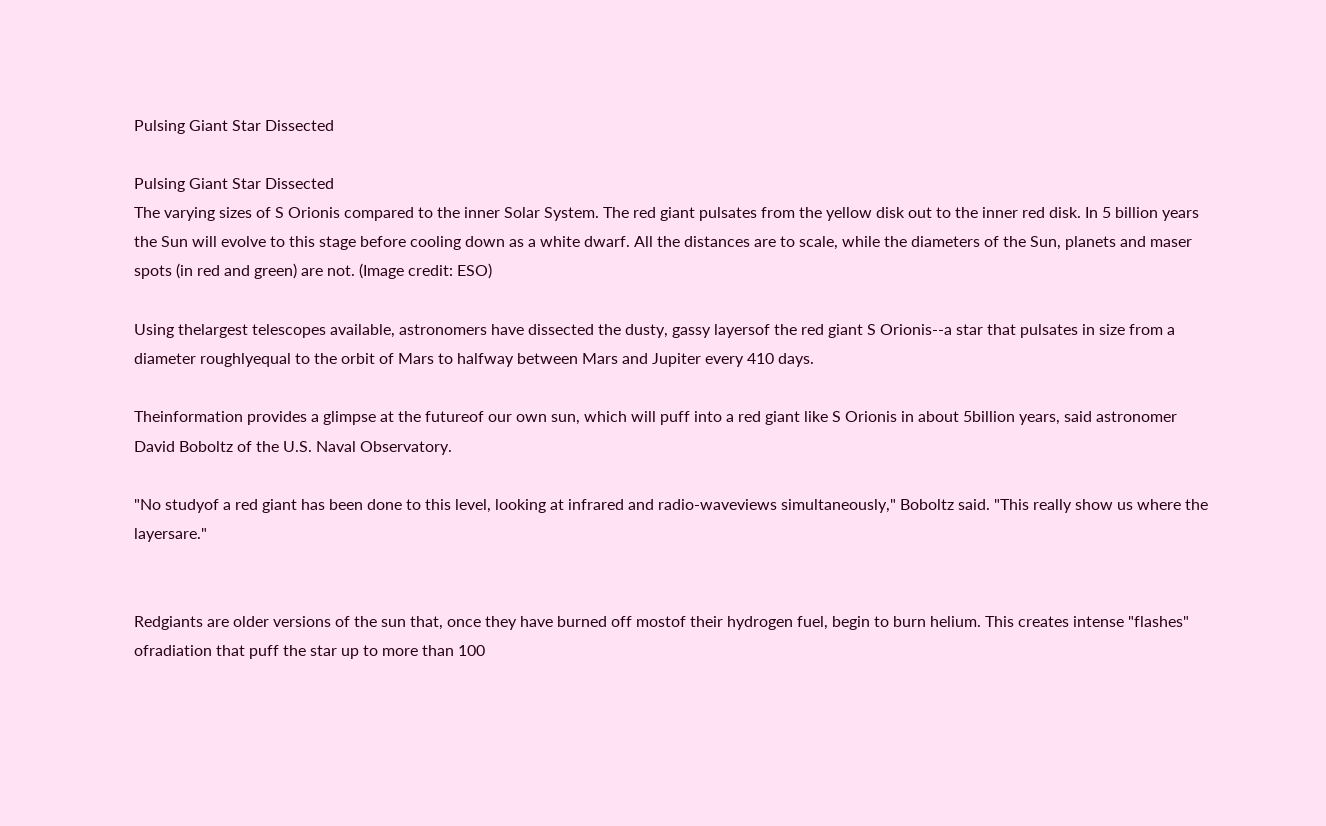Pulsing Giant Star Dissected

Pulsing Giant Star Dissected
The varying sizes of S Orionis compared to the inner Solar System. The red giant pulsates from the yellow disk out to the inner red disk. In 5 billion years the Sun will evolve to this stage before cooling down as a white dwarf. All the distances are to scale, while the diameters of the Sun, planets and maser spots (in red and green) are not. (Image credit: ESO)

Using thelargest telescopes available, astronomers have dissected the dusty, gassy layersof the red giant S Orionis--a star that pulsates in size from a diameter roughlyequal to the orbit of Mars to halfway between Mars and Jupiter every 410 days.

Theinformation provides a glimpse at the futureof our own sun, which will puff into a red giant like S Orionis in about 5billion years, said astronomer David Boboltz of the U.S. Naval Observatory.

"No studyof a red giant has been done to this level, looking at infrared and radio-waveviews simultaneously," Boboltz said. "This really show us where the layersare."


Redgiants are older versions of the sun that, once they have burned off mostof their hydrogen fuel, begin to burn helium. This creates intense "flashes" ofradiation that puff the star up to more than 100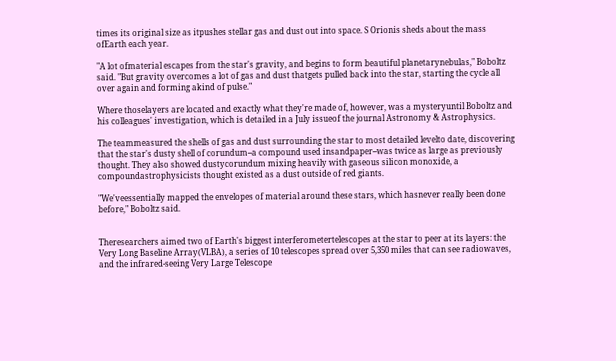times its original size as itpushes stellar gas and dust out into space. S Orionis sheds about the mass ofEarth each year.

"A lot ofmaterial escapes from the star's gravity, and begins to form beautiful planetarynebulas," Boboltz said. "But gravity overcomes a lot of gas and dust thatgets pulled back into the star, starting the cycle all over again and forming akind of pulse."

Where thoselayers are located and exactly what they're made of, however, was a mysteryuntil Boboltz and his colleagues' investigation, which is detailed in a July issueof the journal Astronomy & Astrophysics.

The teammeasured the shells of gas and dust surrounding the star to most detailed levelto date, discovering that the star's dusty shell of corundum--a compound used insandpaper--was twice as large as previously thought. They also showed dustycorundum mixing heavily with gaseous silicon monoxide, a compoundastrophysicists thought existed as a dust outside of red giants.

"We'veessentially mapped the envelopes of material around these stars, which hasnever really been done before," Boboltz said.


Theresearchers aimed two of Earth's biggest interferometertelescopes at the star to peer at its layers: the Very Long Baseline Array(VLBA), a series of 10 telescopes spread over 5,350 miles that can see radiowaves, and the infrared-seeing Very Large Telescope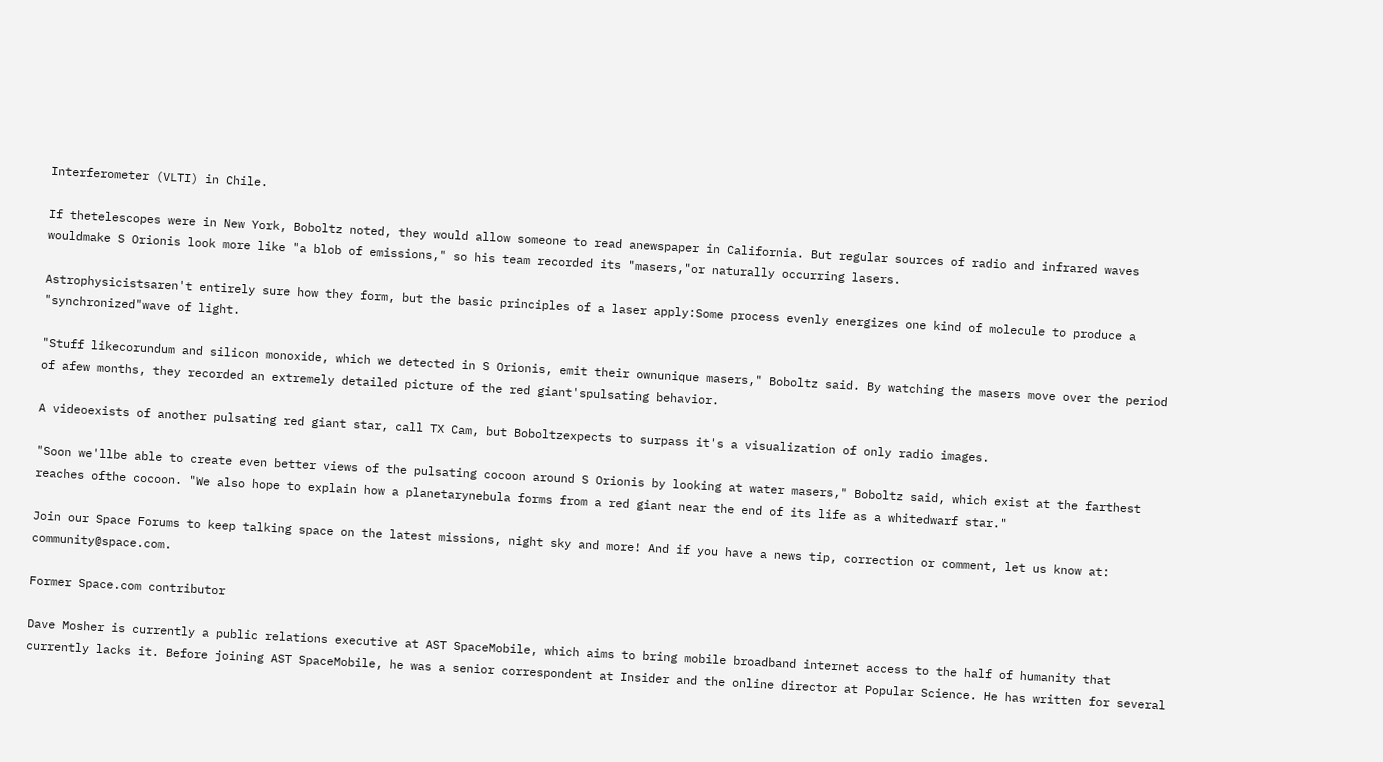Interferometer (VLTI) in Chile.

If thetelescopes were in New York, Boboltz noted, they would allow someone to read anewspaper in California. But regular sources of radio and infrared waves wouldmake S Orionis look more like "a blob of emissions," so his team recorded its "masers,"or naturally occurring lasers.

Astrophysicistsaren't entirely sure how they form, but the basic principles of a laser apply:Some process evenly energizes one kind of molecule to produce a "synchronized"wave of light.

"Stuff likecorundum and silicon monoxide, which we detected in S Orionis, emit their ownunique masers," Boboltz said. By watching the masers move over the period of afew months, they recorded an extremely detailed picture of the red giant'spulsating behavior.

A videoexists of another pulsating red giant star, call TX Cam, but Boboltzexpects to surpass it's a visualization of only radio images.

"Soon we'llbe able to create even better views of the pulsating cocoon around S Orionis by looking at water masers," Boboltz said, which exist at the farthest reaches ofthe cocoon. "We also hope to explain how a planetarynebula forms from a red giant near the end of its life as a whitedwarf star."

Join our Space Forums to keep talking space on the latest missions, night sky and more! And if you have a news tip, correction or comment, let us know at: community@space.com.

Former Space.com contributor

Dave Mosher is currently a public relations executive at AST SpaceMobile, which aims to bring mobile broadband internet access to the half of humanity that currently lacks it. Before joining AST SpaceMobile, he was a senior correspondent at Insider and the online director at Popular Science. He has written for several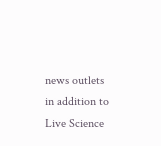news outlets in addition to Live Science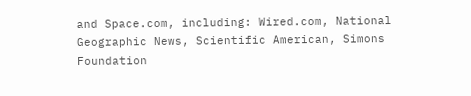and Space.com, including: Wired.com, National Geographic News, Scientific American, Simons Foundation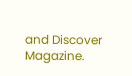and Discover Magazine.